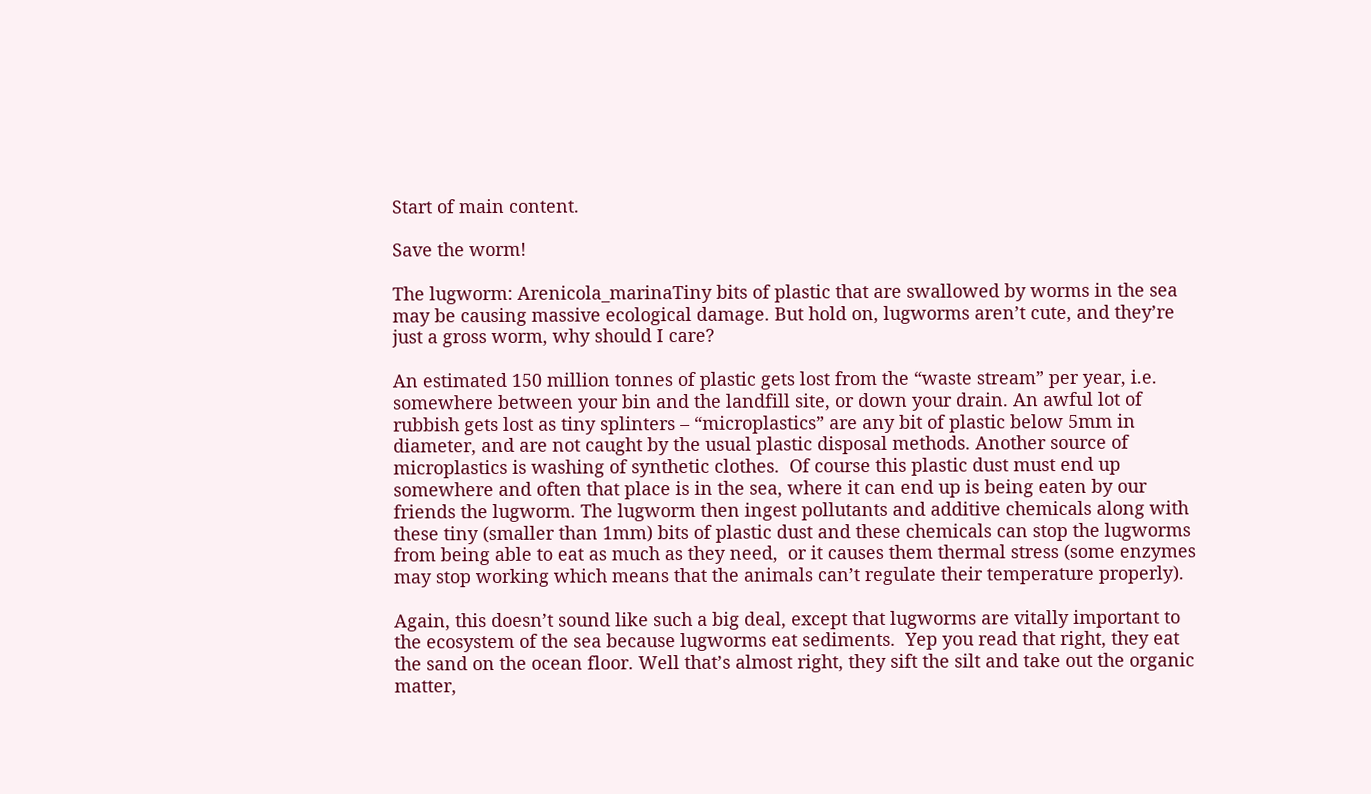Start of main content.

Save the worm!

The lugworm: Arenicola_marinaTiny bits of plastic that are swallowed by worms in the sea may be causing massive ecological damage. But hold on, lugworms aren’t cute, and they’re just a gross worm, why should I care?

An estimated 150 million tonnes of plastic gets lost from the “waste stream” per year, i.e. somewhere between your bin and the landfill site, or down your drain. An awful lot of rubbish gets lost as tiny splinters – “microplastics” are any bit of plastic below 5mm in diameter, and are not caught by the usual plastic disposal methods. Another source of microplastics is washing of synthetic clothes.  Of course this plastic dust must end up somewhere and often that place is in the sea, where it can end up is being eaten by our friends the lugworm. The lugworm then ingest pollutants and additive chemicals along with these tiny (smaller than 1mm) bits of plastic dust and these chemicals can stop the lugworms from being able to eat as much as they need,  or it causes them thermal stress (some enzymes may stop working which means that the animals can’t regulate their temperature properly).

Again, this doesn’t sound like such a big deal, except that lugworms are vitally important to the ecosystem of the sea because lugworms eat sediments.  Yep you read that right, they eat the sand on the ocean floor. Well that’s almost right, they sift the silt and take out the organic matter,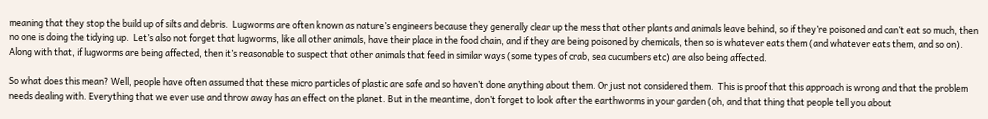meaning that they stop the build up of silts and debris.  Lugworms are often known as nature’s engineers because they generally clear up the mess that other plants and animals leave behind, so if they’re poisoned and can’t eat so much, then no one is doing the tidying up.  Let’s also not forget that lugworms, like all other animals, have their place in the food chain, and if they are being poisoned by chemicals, then so is whatever eats them (and whatever eats them, and so on).  Along with that, if lugworms are being affected, then it’s reasonable to suspect that other animals that feed in similar ways (some types of crab, sea cucumbers etc) are also being affected.

So what does this mean? Well, people have often assumed that these micro particles of plastic are safe and so haven’t done anything about them. Or just not considered them.  This is proof that this approach is wrong and that the problem needs dealing with. Everything that we ever use and throw away has an effect on the planet. But in the meantime, don’t forget to look after the earthworms in your garden (oh, and that thing that people tell you about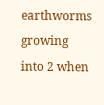earthworms growing into 2 when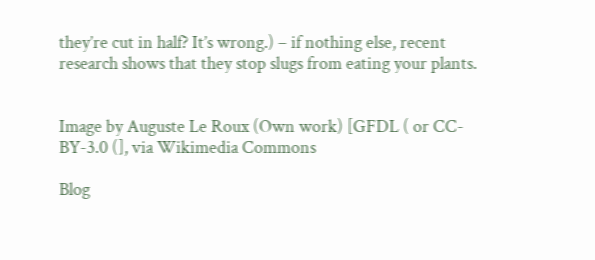they’re cut in half? It’s wrong.) – if nothing else, recent research shows that they stop slugs from eating your plants.


Image by Auguste Le Roux (Own work) [GFDL ( or CC-BY-3.0 (], via Wikimedia Commons

Blog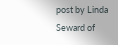post by Linda Seward of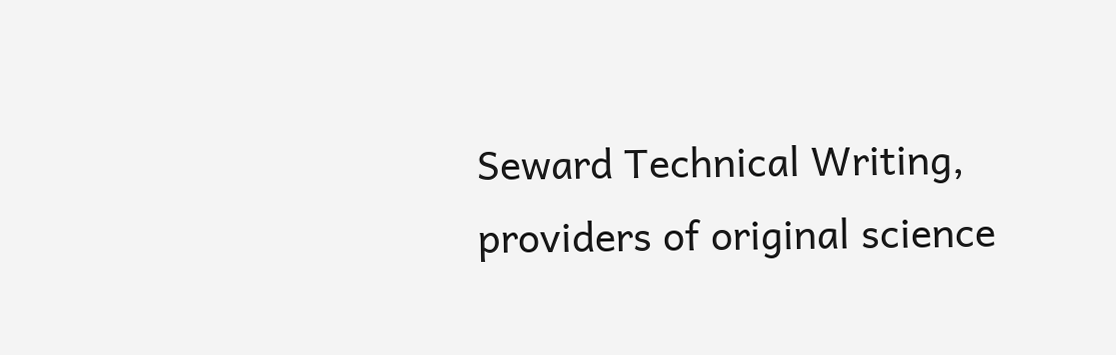Seward Technical Writing, providers of original science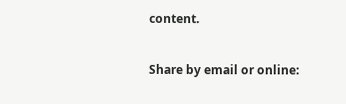content.

Share by email or online: